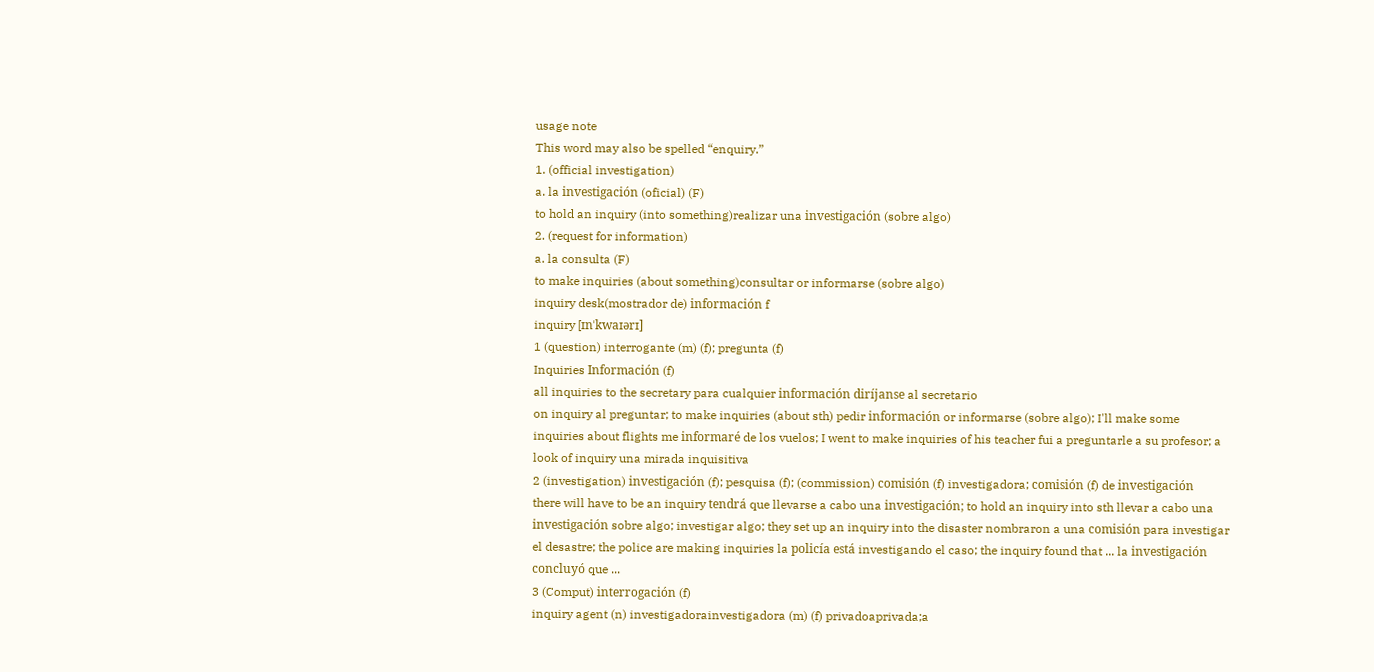usage note
This word may also be spelled “enquiry.”
1. (official investigation)
a. la investigación (oficial) (F)
to hold an inquiry (into something)realizar una investigación (sobre algo)
2. (request for information)
a. la consulta (F)
to make inquiries (about something)consultar or informarse (sobre algo)
inquiry desk(mostrador de) información f
inquiry [ɪnˈkwaɪərɪ]
1 (question) interrogante (m) (f); pregunta (f)
Inquiries Información (f)
all inquiries to the secretary para cualquier información diríjanse al secretario
on inquiry al preguntar; to make inquiries (about sth) pedir información or informarse (sobre algo); I'll make some inquiries about flights me informaré de los vuelos; I went to make inquiries of his teacher fui a preguntarle a su profesor; a look of inquiry una mirada inquisitiva
2 (investigation) investigación (f); pesquisa (f); (commission) comisión (f) investigadora; comisión (f) de investigación
there will have to be an inquiry tendrá que llevarse a cabo una investigación; to hold an inquiry into sth llevar a cabo una investigación sobre algo; investigar algo; they set up an inquiry into the disaster nombraron a una comisión para investigar el desastre; the police are making inquiries la policía está investigando el caso; the inquiry found that ... la investigación concluyó que ...
3 (Comput) interrogación (f)
inquiry agent (n) investigadorainvestigadora (m) (f) privadoaprivada;a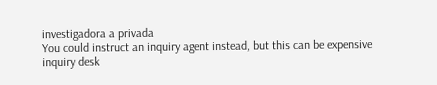investigadora a privada
You could instruct an inquiry agent instead, but this can be expensive
inquiry desk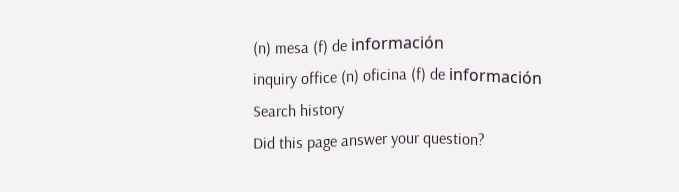(n) mesa (f) de información
inquiry office (n) oficina (f) de información
Search history
Did this page answer your question?